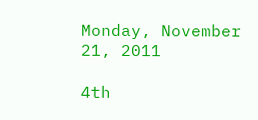Monday, November 21, 2011

4th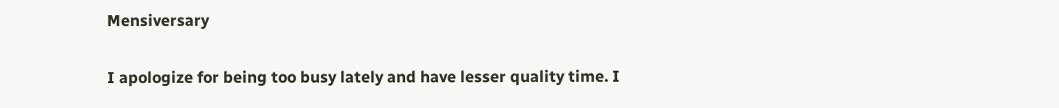Mensiversary

I apologize for being too busy lately and have lesser quality time. I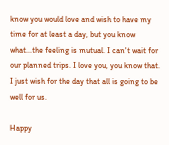know you would love and wish to have my time for at least a day, but you know what...the feeling is mutual. I can't wait for our planned trips. I love you, you know that. I just wish for the day that all is going to be well for us.

Happy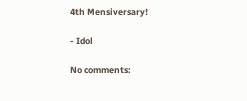4th Mensiversary!

- Idol

No comments: